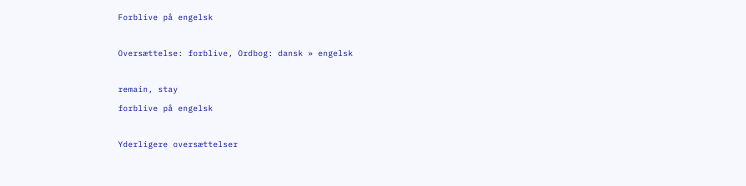Forblive på engelsk

Oversættelse: forblive, Ordbog: dansk » engelsk

remain, stay
forblive på engelsk

Yderligere oversættelser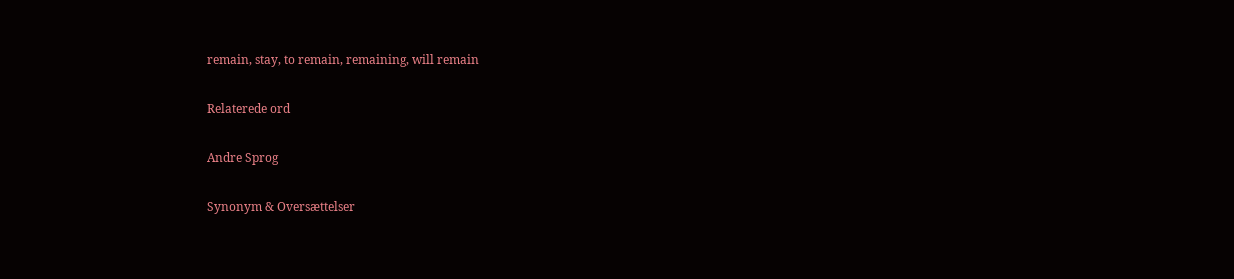remain, stay, to remain, remaining, will remain

Relaterede ord

Andre Sprog

Synonym & Oversættelser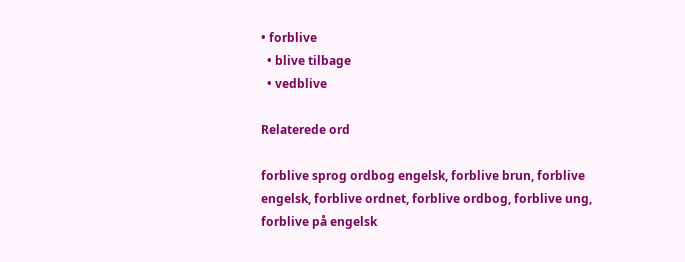• forblive
  • blive tilbage
  • vedblive

Relaterede ord

forblive sprog ordbog engelsk, forblive brun, forblive engelsk, forblive ordnet, forblive ordbog, forblive ung, forblive på engelsk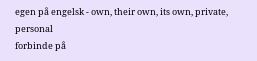egen på engelsk - own, their own, its own, private, personal
forbinde på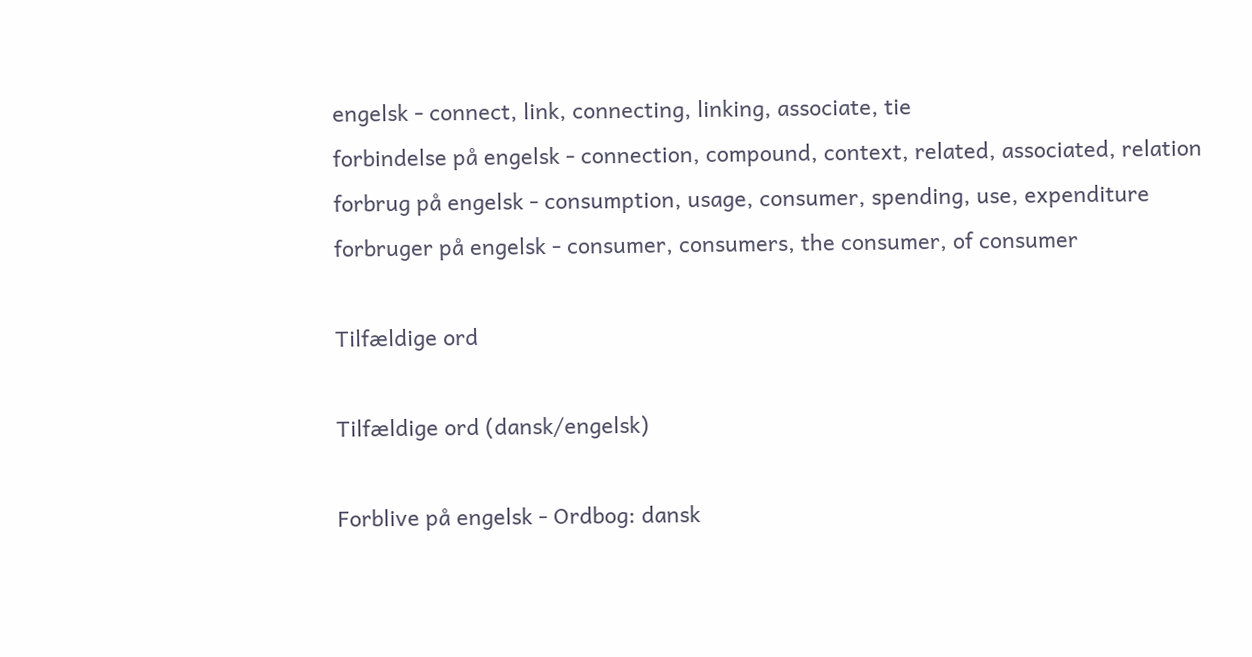engelsk - connect, link, connecting, linking, associate, tie
forbindelse på engelsk - connection, compound, context, related, associated, relation
forbrug på engelsk - consumption, usage, consumer, spending, use, expenditure
forbruger på engelsk - consumer, consumers, the consumer, of consumer

Tilfældige ord

Tilfældige ord (dansk/engelsk)

Forblive på engelsk - Ordbog: dansk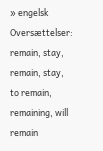» engelsk
Oversættelser: remain, stay, remain, stay, to remain, remaining, will remain